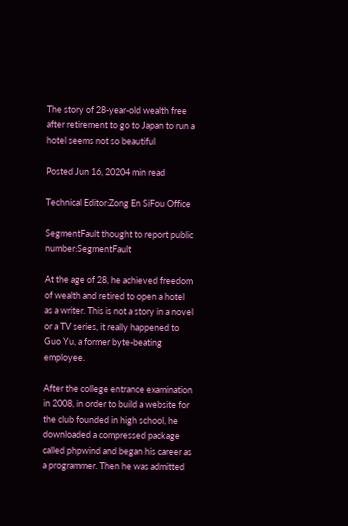The story of 28-year-old wealth free after retirement to go to Japan to run a hotel seems not so beautiful

Posted Jun 16, 20204 min read

Technical Editor:Zong En SiFou Office

SegmentFault thought to report public number:SegmentFault

At the age of 28, he achieved freedom of wealth and retired to open a hotel as a writer. This is not a story in a novel or a TV series, it really happened to Guo Yu, a former byte-beating employee.

After the college entrance examination in 2008, in order to build a website for the club founded in high school, he downloaded a compressed package called phpwind and began his career as a programmer. Then he was admitted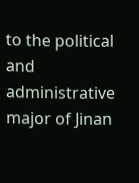to the political and administrative major of Jinan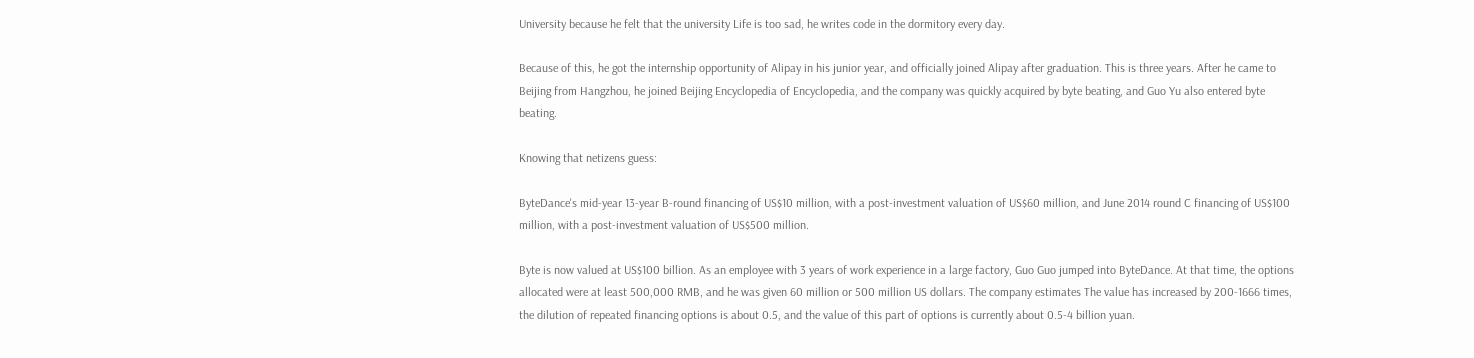University because he felt that the university Life is too sad, he writes code in the dormitory every day.

Because of this, he got the internship opportunity of Alipay in his junior year, and officially joined Alipay after graduation. This is three years. After he came to Beijing from Hangzhou, he joined Beijing Encyclopedia of Encyclopedia, and the company was quickly acquired by byte beating, and Guo Yu also entered byte beating.

Knowing that netizens guess:

ByteDance's mid-year 13-year B-round financing of US$10 million, with a post-investment valuation of US$60 million, and June 2014 round C financing of US$100 million, with a post-investment valuation of US$500 million.

Byte is now valued at US$100 billion. As an employee with 3 years of work experience in a large factory, Guo Guo jumped into ByteDance. At that time, the options allocated were at least 500,000 RMB, and he was given 60 million or 500 million US dollars. The company estimates The value has increased by 200-1666 times, the dilution of repeated financing options is about 0.5, and the value of this part of options is currently about 0.5-4 billion yuan.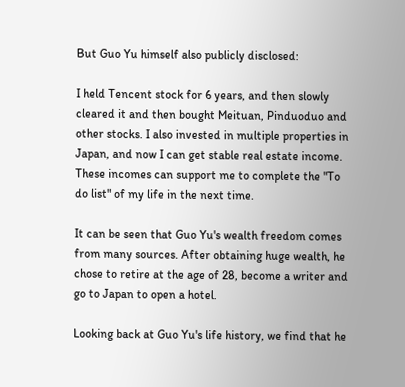But Guo Yu himself also publicly disclosed:

I held Tencent stock for 6 years, and then slowly cleared it and then bought Meituan, Pinduoduo and other stocks. I also invested in multiple properties in Japan, and now I can get stable real estate income. These incomes can support me to complete the "To do list" of my life in the next time.

It can be seen that Guo Yu's wealth freedom comes from many sources. After obtaining huge wealth, he chose to retire at the age of 28, become a writer and go to Japan to open a hotel.

Looking back at Guo Yu's life history, we find that he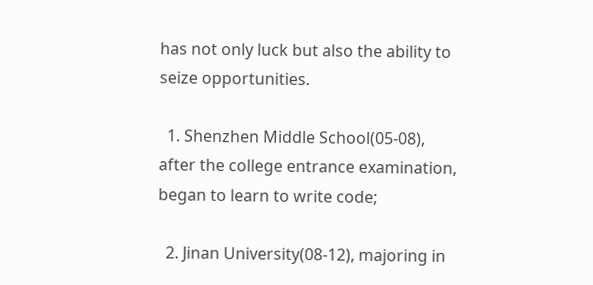has not only luck but also the ability to seize opportunities.

  1. Shenzhen Middle School(05-08), after the college entrance examination, began to learn to write code;

  2. Jinan University(08-12), majoring in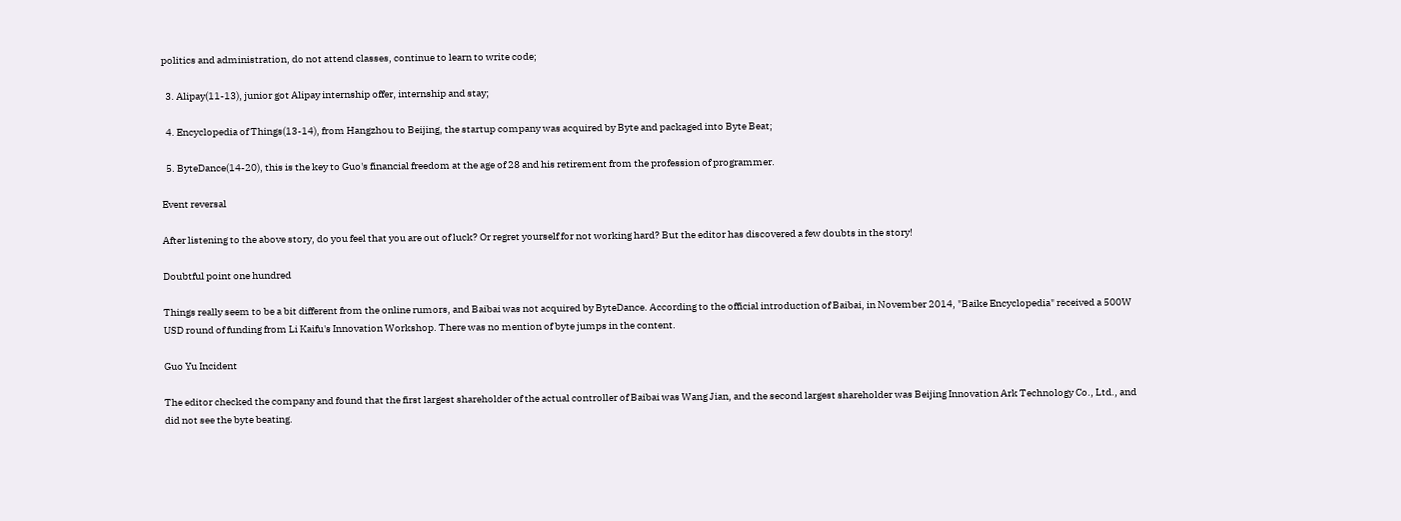politics and administration, do not attend classes, continue to learn to write code;

  3. Alipay(11-13), junior got Alipay internship offer, internship and stay;

  4. Encyclopedia of Things(13-14), from Hangzhou to Beijing, the startup company was acquired by Byte and packaged into Byte Beat;

  5. ByteDance(14-20), this is the key to Guo's financial freedom at the age of 28 and his retirement from the profession of programmer.

Event reversal

After listening to the above story, do you feel that you are out of luck? Or regret yourself for not working hard? But the editor has discovered a few doubts in the story!

Doubtful point one hundred

Things really seem to be a bit different from the online rumors, and Baibai was not acquired by ByteDance. According to the official introduction of Baibai, in November 2014, "Baike Encyclopedia" received a 500W USD round of funding from Li Kaifu's Innovation Workshop. There was no mention of byte jumps in the content.

Guo Yu Incident

The editor checked the company and found that the first largest shareholder of the actual controller of Baibai was Wang Jian, and the second largest shareholder was Beijing Innovation Ark Technology Co., Ltd., and did not see the byte beating.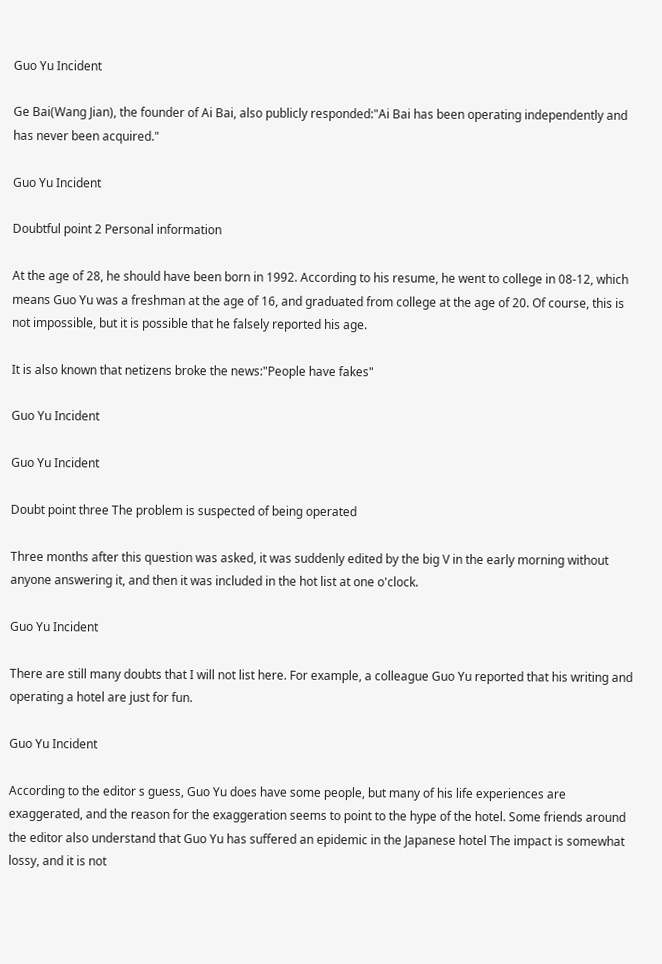Guo Yu Incident

Ge Bai(Wang Jian), the founder of Ai Bai, also publicly responded:"Ai Bai has been operating independently and has never been acquired."

Guo Yu Incident

Doubtful point 2 Personal information

At the age of 28, he should have been born in 1992. According to his resume, he went to college in 08-12, which means Guo Yu was a freshman at the age of 16, and graduated from college at the age of 20. Of course, this is not impossible, but it is possible that he falsely reported his age.

It is also known that netizens broke the news:"People have fakes"

Guo Yu Incident

Guo Yu Incident

Doubt point three The problem is suspected of being operated

Three months after this question was asked, it was suddenly edited by the big V in the early morning without anyone answering it, and then it was included in the hot list at one o'clock.

Guo Yu Incident

There are still many doubts that I will not list here. For example, a colleague Guo Yu reported that his writing and operating a hotel are just for fun.

Guo Yu Incident

According to the editor s guess, Guo Yu does have some people, but many of his life experiences are exaggerated, and the reason for the exaggeration seems to point to the hype of the hotel. Some friends around the editor also understand that Guo Yu has suffered an epidemic in the Japanese hotel The impact is somewhat lossy, and it is not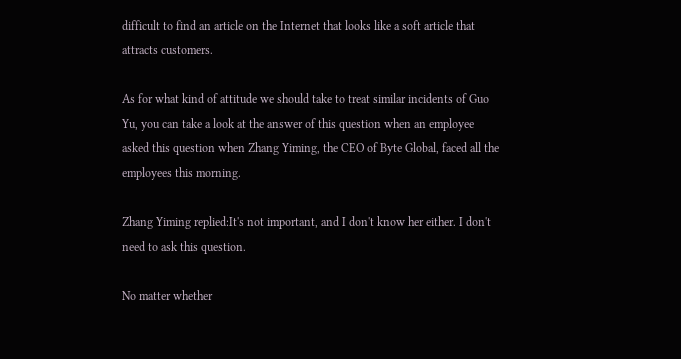difficult to find an article on the Internet that looks like a soft article that attracts customers.

As for what kind of attitude we should take to treat similar incidents of Guo Yu, you can take a look at the answer of this question when an employee asked this question when Zhang Yiming, the CEO of Byte Global, faced all the employees this morning.

Zhang Yiming replied:It's not important, and I don't know her either. I don't need to ask this question.

No matter whether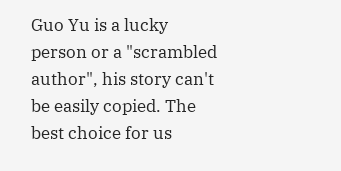Guo Yu is a lucky person or a "scrambled author", his story can't be easily copied. The best choice for us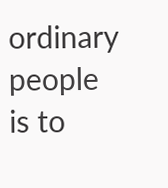ordinary people is to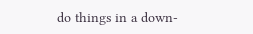do things in a down-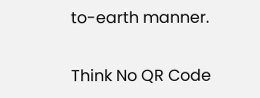to-earth manner.

Think No QR Code